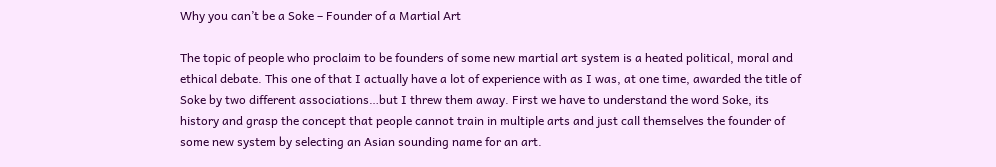Why you can’t be a Soke – Founder of a Martial Art

The topic of people who proclaim to be founders of some new martial art system is a heated political, moral and ethical debate. This one of that I actually have a lot of experience with as I was, at one time, awarded the title of Soke by two different associations…but I threw them away. First we have to understand the word Soke, its history and grasp the concept that people cannot train in multiple arts and just call themselves the founder of some new system by selecting an Asian sounding name for an art.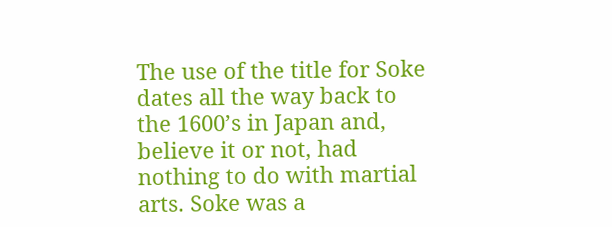The use of the title for Soke dates all the way back to the 1600’s in Japan and, believe it or not, had nothing to do with martial arts. Soke was a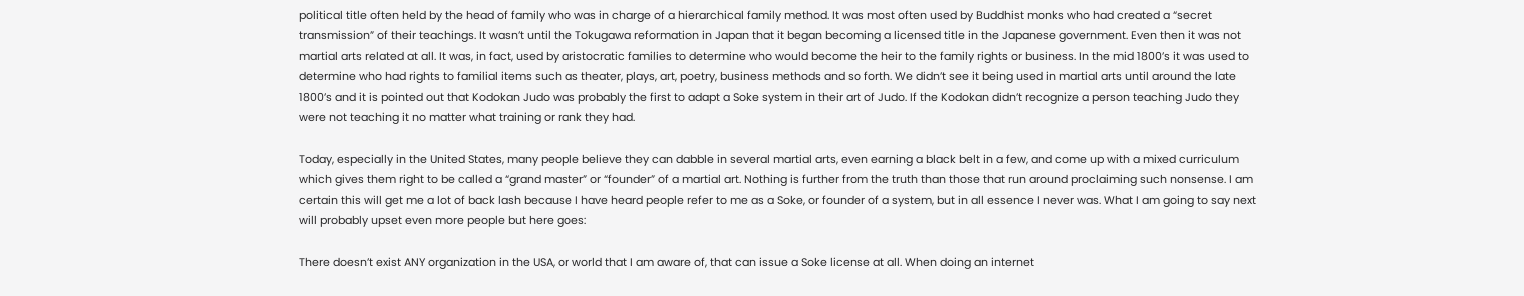political title often held by the head of family who was in charge of a hierarchical family method. It was most often used by Buddhist monks who had created a “secret transmission” of their teachings. It wasn’t until the Tokugawa reformation in Japan that it began becoming a licensed title in the Japanese government. Even then it was not martial arts related at all. It was, in fact, used by aristocratic families to determine who would become the heir to the family rights or business. In the mid 1800’s it was used to determine who had rights to familial items such as theater, plays, art, poetry, business methods and so forth. We didn’t see it being used in martial arts until around the late 1800’s and it is pointed out that Kodokan Judo was probably the first to adapt a Soke system in their art of Judo. If the Kodokan didn’t recognize a person teaching Judo they were not teaching it no matter what training or rank they had.

Today, especially in the United States, many people believe they can dabble in several martial arts, even earning a black belt in a few, and come up with a mixed curriculum which gives them right to be called a “grand master” or “founder” of a martial art. Nothing is further from the truth than those that run around proclaiming such nonsense. I am certain this will get me a lot of back lash because I have heard people refer to me as a Soke, or founder of a system, but in all essence I never was. What I am going to say next will probably upset even more people but here goes:

There doesn’t exist ANY organization in the USA, or world that I am aware of, that can issue a Soke license at all. When doing an internet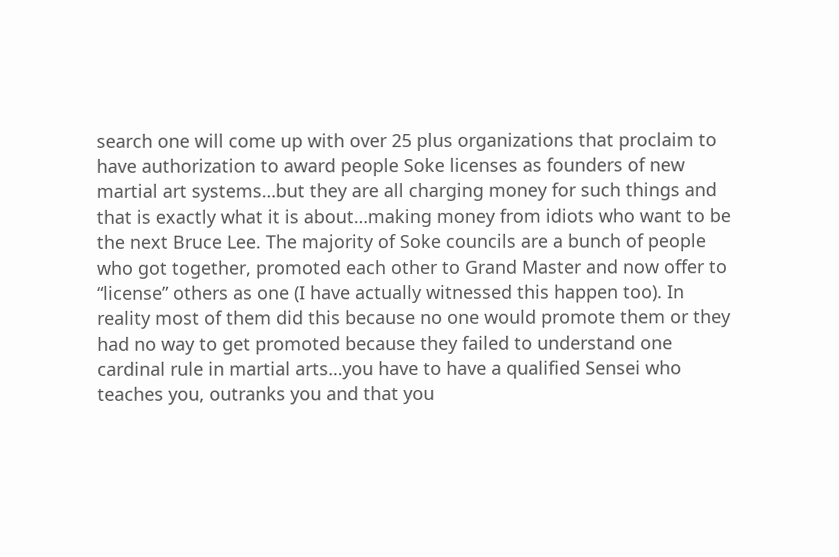search one will come up with over 25 plus organizations that proclaim to have authorization to award people Soke licenses as founders of new martial art systems…but they are all charging money for such things and that is exactly what it is about…making money from idiots who want to be the next Bruce Lee. The majority of Soke councils are a bunch of people who got together, promoted each other to Grand Master and now offer to “license” others as one (I have actually witnessed this happen too). In reality most of them did this because no one would promote them or they had no way to get promoted because they failed to understand one cardinal rule in martial arts…you have to have a qualified Sensei who teaches you, outranks you and that you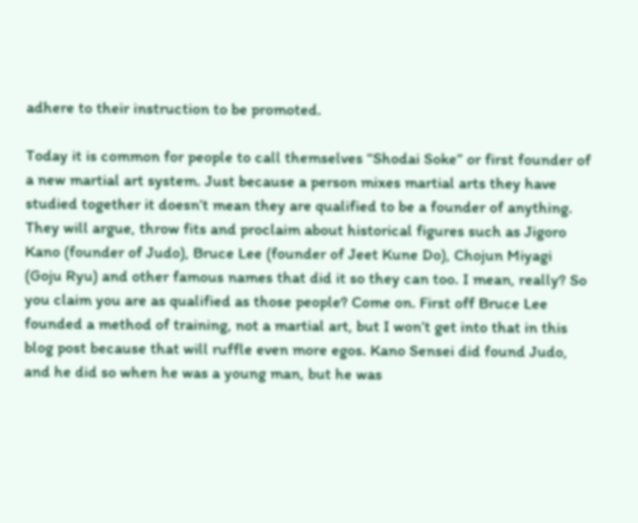adhere to their instruction to be promoted.

Today it is common for people to call themselves “Shodai Soke” or first founder of a new martial art system. Just because a person mixes martial arts they have studied together it doesn’t mean they are qualified to be a founder of anything. They will argue, throw fits and proclaim about historical figures such as Jigoro Kano (founder of Judo), Bruce Lee (founder of Jeet Kune Do), Chojun Miyagi (Goju Ryu) and other famous names that did it so they can too. I mean, really? So you claim you are as qualified as those people? Come on. First off Bruce Lee founded a method of training, not a martial art, but I won’t get into that in this blog post because that will ruffle even more egos. Kano Sensei did found Judo, and he did so when he was a young man, but he was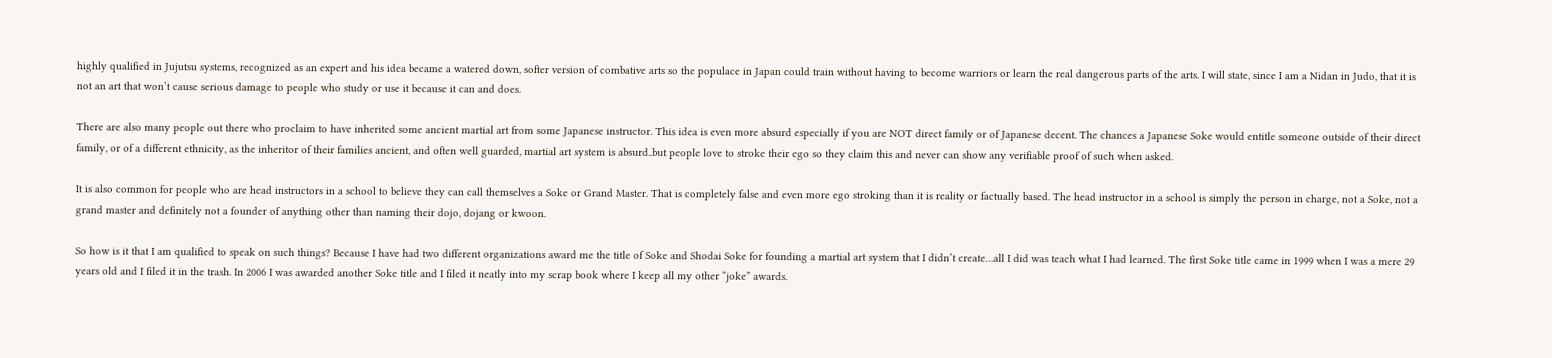highly qualified in Jujutsu systems, recognized as an expert and his idea became a watered down, softer version of combative arts so the populace in Japan could train without having to become warriors or learn the real dangerous parts of the arts. I will state, since I am a Nidan in Judo, that it is not an art that won’t cause serious damage to people who study or use it because it can and does.

There are also many people out there who proclaim to have inherited some ancient martial art from some Japanese instructor. This idea is even more absurd especially if you are NOT direct family or of Japanese decent. The chances a Japanese Soke would entitle someone outside of their direct family, or of a different ethnicity, as the inheritor of their families ancient, and often well guarded, martial art system is absurd..but people love to stroke their ego so they claim this and never can show any verifiable proof of such when asked.

It is also common for people who are head instructors in a school to believe they can call themselves a Soke or Grand Master. That is completely false and even more ego stroking than it is reality or factually based. The head instructor in a school is simply the person in charge, not a Soke, not a grand master and definitely not a founder of anything other than naming their dojo, dojang or kwoon.

So how is it that I am qualified to speak on such things? Because I have had two different organizations award me the title of Soke and Shodai Soke for founding a martial art system that I didn’t create…all I did was teach what I had learned. The first Soke title came in 1999 when I was a mere 29 years old and I filed it in the trash. In 2006 I was awarded another Soke title and I filed it neatly into my scrap book where I keep all my other “joke” awards.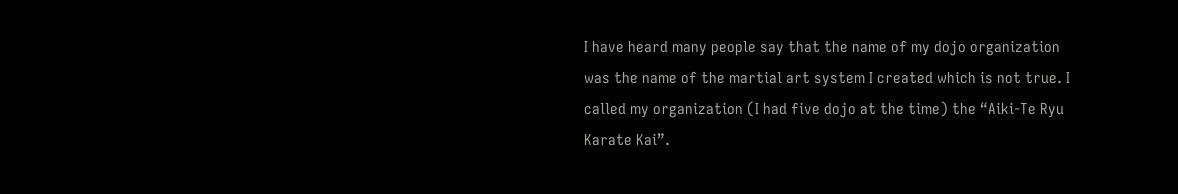I have heard many people say that the name of my dojo organization was the name of the martial art system I created which is not true. I called my organization (I had five dojo at the time) the “Aiki-Te Ryu Karate Kai”.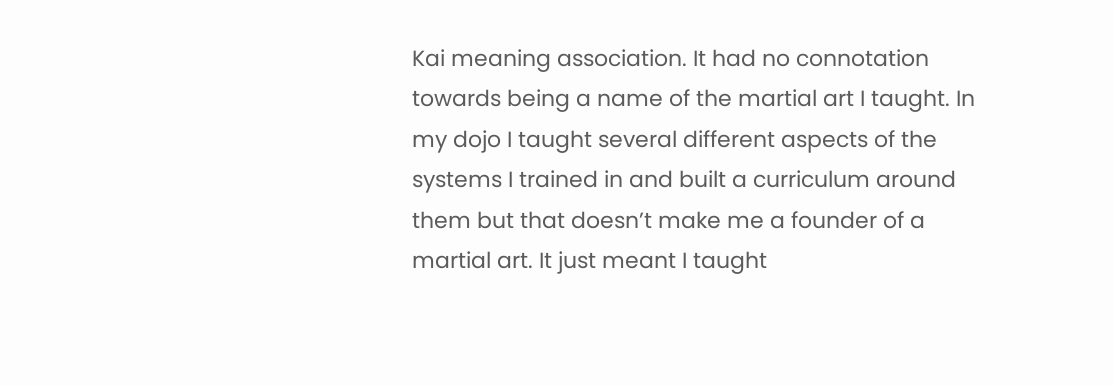Kai meaning association. It had no connotation towards being a name of the martial art I taught. In my dojo I taught several different aspects of the systems I trained in and built a curriculum around them but that doesn’t make me a founder of a martial art. It just meant I taught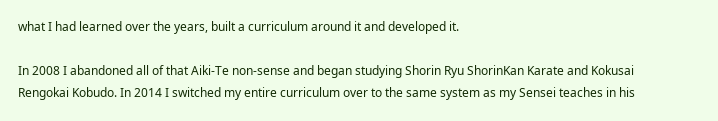what I had learned over the years, built a curriculum around it and developed it.

In 2008 I abandoned all of that Aiki-Te non-sense and began studying Shorin Ryu ShorinKan Karate and Kokusai Rengokai Kobudo. In 2014 I switched my entire curriculum over to the same system as my Sensei teaches in his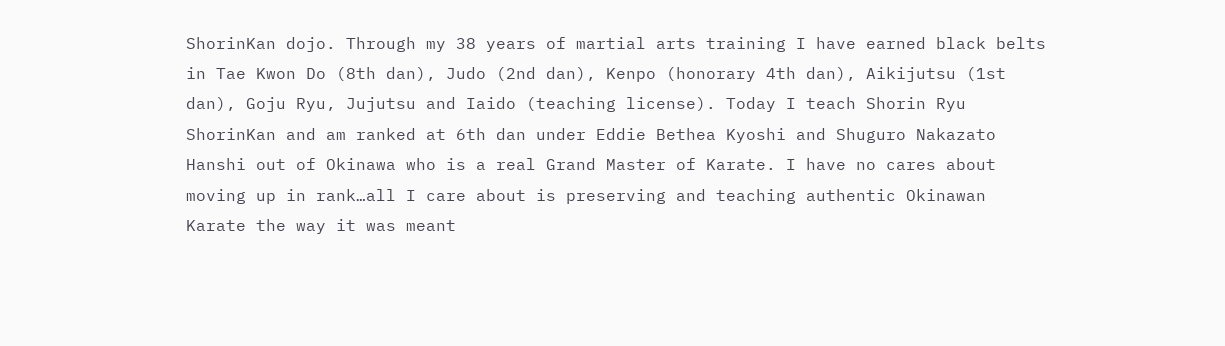ShorinKan dojo. Through my 38 years of martial arts training I have earned black belts in Tae Kwon Do (8th dan), Judo (2nd dan), Kenpo (honorary 4th dan), Aikijutsu (1st dan), Goju Ryu, Jujutsu and Iaido (teaching license). Today I teach Shorin Ryu ShorinKan and am ranked at 6th dan under Eddie Bethea Kyoshi and Shuguro Nakazato Hanshi out of Okinawa who is a real Grand Master of Karate. I have no cares about moving up in rank…all I care about is preserving and teaching authentic Okinawan Karate the way it was meant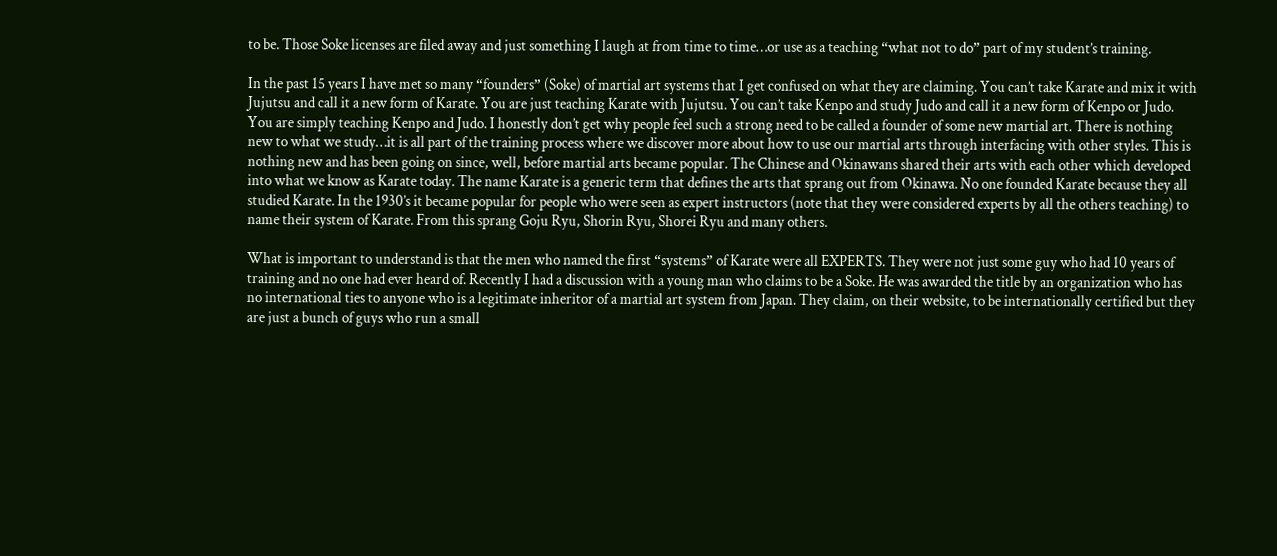to be. Those Soke licenses are filed away and just something I laugh at from time to time…or use as a teaching “what not to do” part of my student’s training.

In the past 15 years I have met so many “founders” (Soke) of martial art systems that I get confused on what they are claiming. You can’t take Karate and mix it with Jujutsu and call it a new form of Karate. You are just teaching Karate with Jujutsu. You can’t take Kenpo and study Judo and call it a new form of Kenpo or Judo. You are simply teaching Kenpo and Judo. I honestly don’t get why people feel such a strong need to be called a founder of some new martial art. There is nothing new to what we study…it is all part of the training process where we discover more about how to use our martial arts through interfacing with other styles. This is nothing new and has been going on since, well, before martial arts became popular. The Chinese and Okinawans shared their arts with each other which developed into what we know as Karate today. The name Karate is a generic term that defines the arts that sprang out from Okinawa. No one founded Karate because they all studied Karate. In the 1930’s it became popular for people who were seen as expert instructors (note that they were considered experts by all the others teaching) to name their system of Karate. From this sprang Goju Ryu, Shorin Ryu, Shorei Ryu and many others.

What is important to understand is that the men who named the first “systems” of Karate were all EXPERTS. They were not just some guy who had 10 years of training and no one had ever heard of. Recently I had a discussion with a young man who claims to be a Soke. He was awarded the title by an organization who has no international ties to anyone who is a legitimate inheritor of a martial art system from Japan. They claim, on their website, to be internationally certified but they are just a bunch of guys who run a small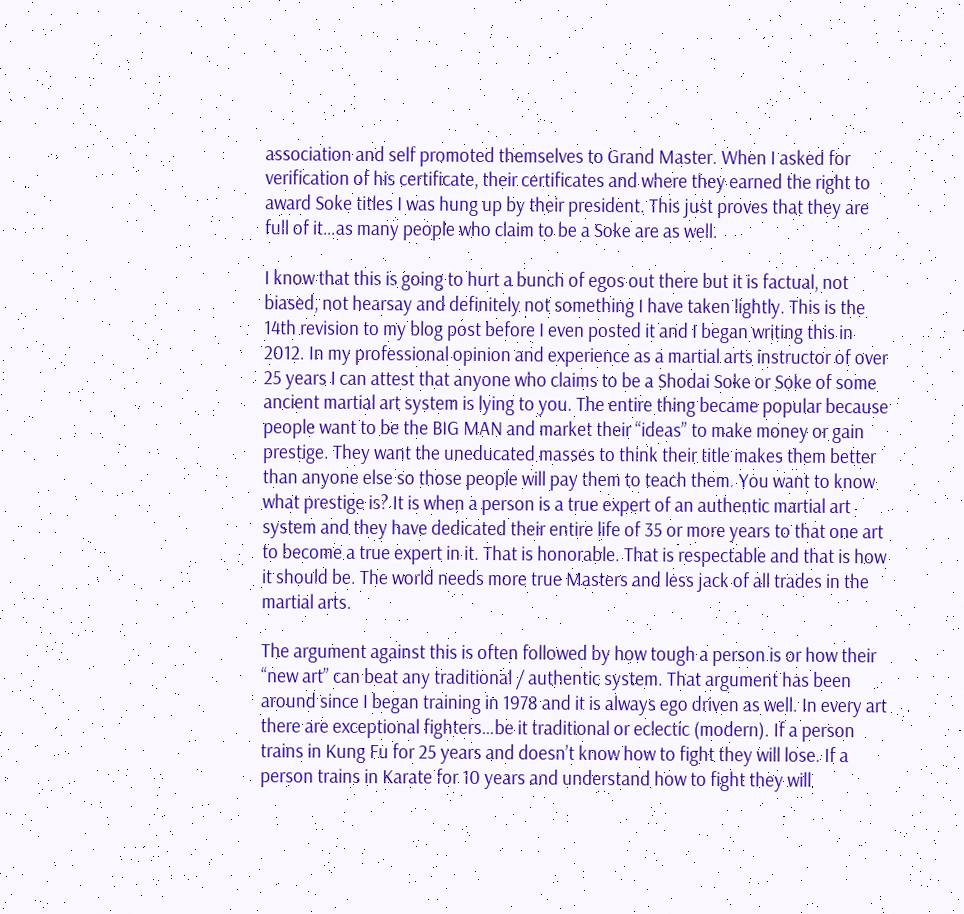association and self promoted themselves to Grand Master. When I asked for verification of his certificate, their certificates and where they earned the right to award Soke titles I was hung up by their president. This just proves that they are full of it…as many people who claim to be a Soke are as well.

I know that this is going to hurt a bunch of egos out there but it is factual, not biased, not hearsay and definitely not something I have taken lightly. This is the 14th revision to my blog post before I even posted it and I began writing this in 2012. In my professional opinion and experience as a martial arts instructor of over 25 years I can attest that anyone who claims to be a Shodai Soke or Soke of some ancient martial art system is lying to you. The entire thing became popular because people want to be the BIG MAN and market their “ideas” to make money or gain prestige. They want the uneducated masses to think their title makes them better than anyone else so those people will pay them to teach them. You want to know what prestige is? It is when a person is a true expert of an authentic martial art system and they have dedicated their entire life of 35 or more years to that one art to become a true expert in it. That is honorable. That is respectable and that is how it should be. The world needs more true Masters and less jack of all trades in the martial arts.

The argument against this is often followed by how tough a person is or how their “new art” can beat any traditional / authentic system. That argument has been around since I began training in 1978 and it is always ego driven as well. In every art there are exceptional fighters…be it traditional or eclectic (modern). If a person trains in Kung Fu for 25 years and doesn’t know how to fight they will lose. If a person trains in Karate for 10 years and understand how to fight they will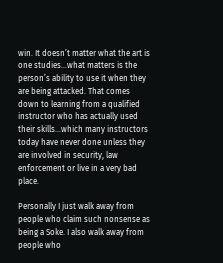win. It doesn’t matter what the art is one studies…what matters is the person’s ability to use it when they are being attacked. That comes down to learning from a qualified instructor who has actually used their skills…which many instructors today have never done unless they are involved in security, law enforcement or live in a very bad place.

Personally I just walk away from people who claim such nonsense as being a Soke. I also walk away from people who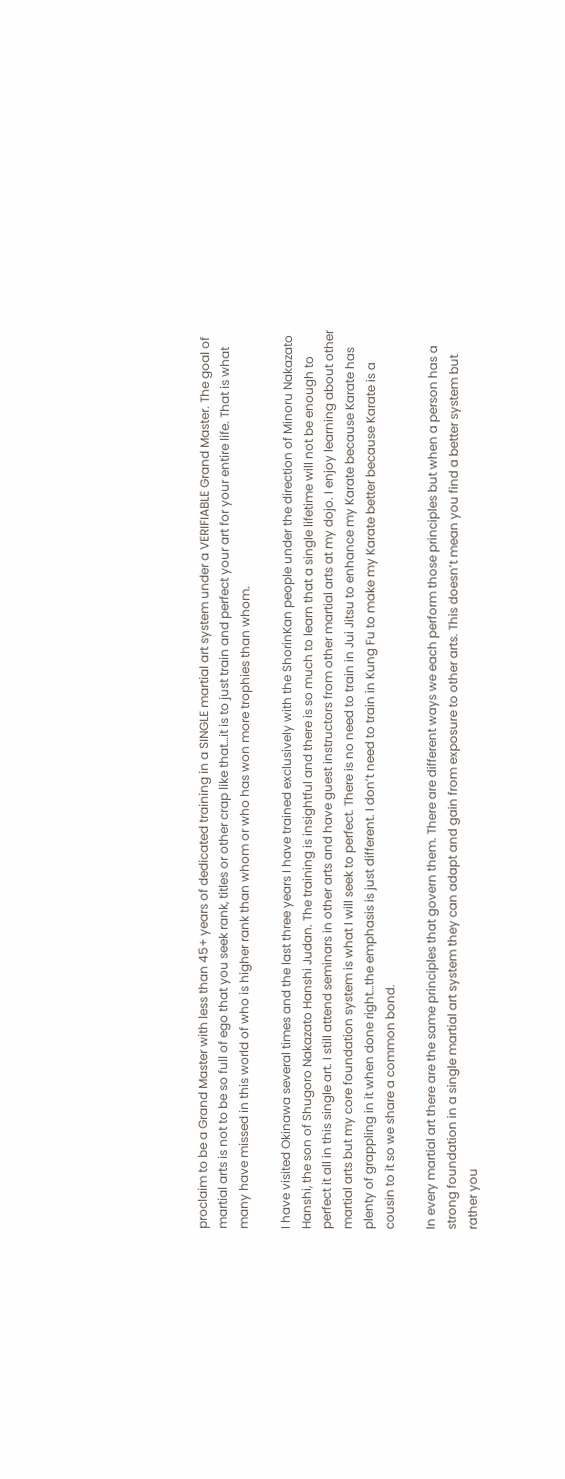proclaim to be a Grand Master with less than 45+ years of dedicated training in a SINGLE martial art system under a VERIFIABLE Grand Master. The goal of martial arts is not to be so full of ego that you seek rank, titles or other crap like that…it is to just train and perfect your art for your entire life. That is what many have missed in this world of who is higher rank than whom or who has won more trophies than whom.

I have visited Okinawa several times and the last three years I have trained exclusively with the ShorinKan people under the direction of Minoru Nakazato Hanshi, the son of Shugoro Nakazato Hanshi Judan. The training is insightful and there is so much to learn that a single lifetime will not be enough to perfect it all in this single art. I still attend seminars in other arts and have guest instructors from other martial arts at my dojo. I enjoy learning about other martial arts but my core foundation system is what I will seek to perfect. There is no need to train in Jui Jitsu to enhance my Karate because Karate has plenty of grappling in it when done right…the emphasis is just different. I don’t need to train in Kung Fu to make my Karate better because Karate is a cousin to it so we share a common bond.

In every martial art there are the same principles that govern them. There are different ways we each perform those principles but when a person has a strong foundation in a single martial art system they can adapt and gain from exposure to other arts. This doesn’t mean you find a better system but rather you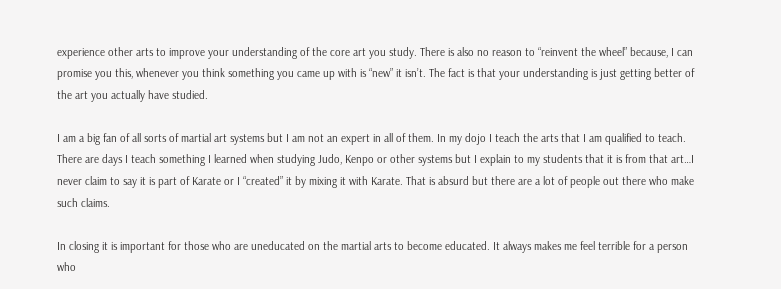experience other arts to improve your understanding of the core art you study. There is also no reason to “reinvent the wheel” because, I can promise you this, whenever you think something you came up with is “new” it isn’t. The fact is that your understanding is just getting better of the art you actually have studied.

I am a big fan of all sorts of martial art systems but I am not an expert in all of them. In my dojo I teach the arts that I am qualified to teach. There are days I teach something I learned when studying Judo, Kenpo or other systems but I explain to my students that it is from that art…I never claim to say it is part of Karate or I “created” it by mixing it with Karate. That is absurd but there are a lot of people out there who make such claims.

In closing it is important for those who are uneducated on the martial arts to become educated. It always makes me feel terrible for a person who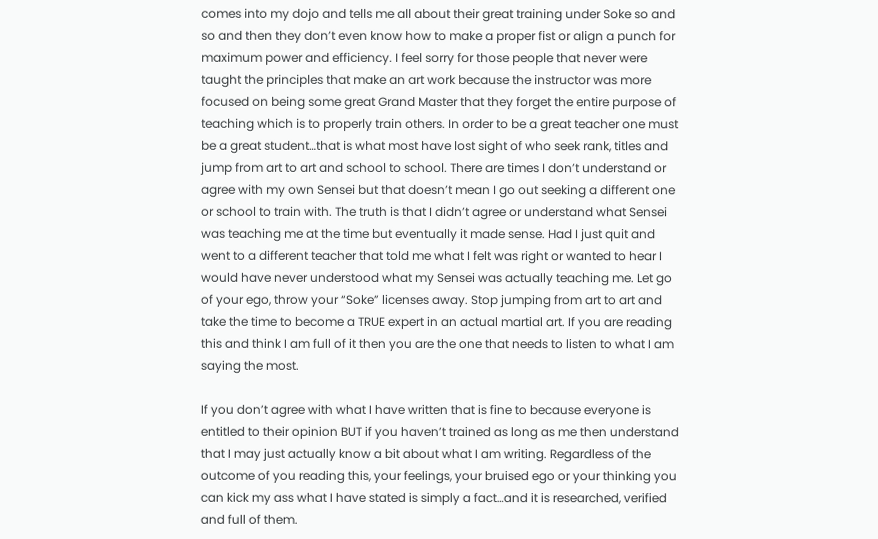comes into my dojo and tells me all about their great training under Soke so and so and then they don’t even know how to make a proper fist or align a punch for maximum power and efficiency. I feel sorry for those people that never were taught the principles that make an art work because the instructor was more focused on being some great Grand Master that they forget the entire purpose of teaching which is to properly train others. In order to be a great teacher one must be a great student…that is what most have lost sight of who seek rank, titles and jump from art to art and school to school. There are times I don’t understand or agree with my own Sensei but that doesn’t mean I go out seeking a different one or school to train with. The truth is that I didn’t agree or understand what Sensei was teaching me at the time but eventually it made sense. Had I just quit and went to a different teacher that told me what I felt was right or wanted to hear I would have never understood what my Sensei was actually teaching me. Let go of your ego, throw your “Soke” licenses away. Stop jumping from art to art and take the time to become a TRUE expert in an actual martial art. If you are reading this and think I am full of it then you are the one that needs to listen to what I am saying the most.

If you don’t agree with what I have written that is fine to because everyone is entitled to their opinion BUT if you haven’t trained as long as me then understand that I may just actually know a bit about what I am writing. Regardless of the outcome of you reading this, your feelings, your bruised ego or your thinking you can kick my ass what I have stated is simply a fact…and it is researched, verified and full of them.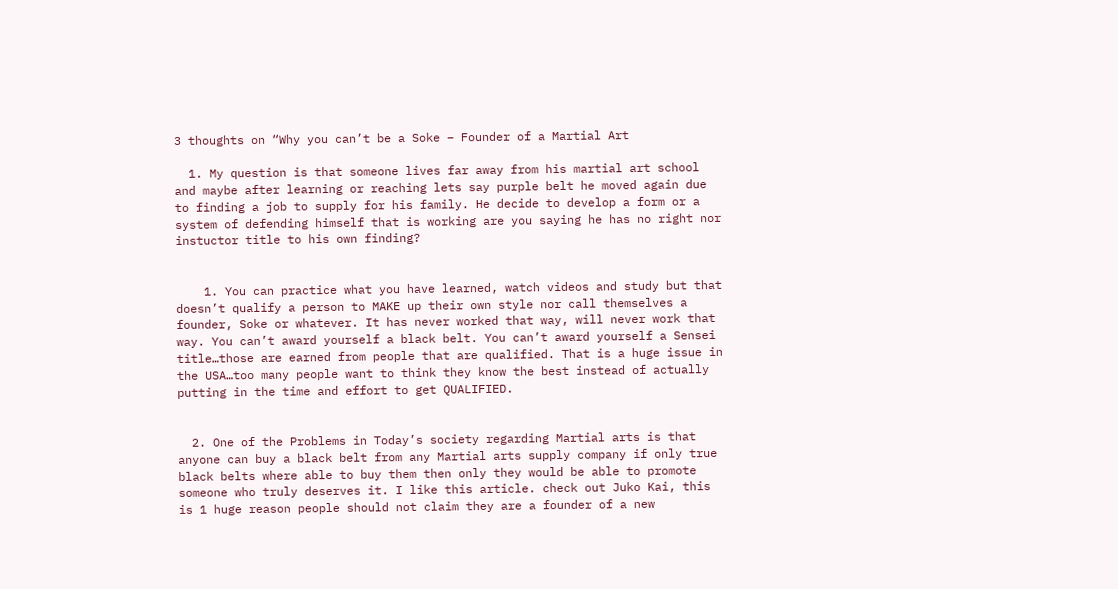3 thoughts on “Why you can’t be a Soke – Founder of a Martial Art

  1. My question is that someone lives far away from his martial art school and maybe after learning or reaching lets say purple belt he moved again due to finding a job to supply for his family. He decide to develop a form or a system of defending himself that is working are you saying he has no right nor instuctor title to his own finding?


    1. You can practice what you have learned, watch videos and study but that doesn’t qualify a person to MAKE up their own style nor call themselves a founder, Soke or whatever. It has never worked that way, will never work that way. You can’t award yourself a black belt. You can’t award yourself a Sensei title…those are earned from people that are qualified. That is a huge issue in the USA…too many people want to think they know the best instead of actually putting in the time and effort to get QUALIFIED.


  2. One of the Problems in Today’s society regarding Martial arts is that anyone can buy a black belt from any Martial arts supply company if only true black belts where able to buy them then only they would be able to promote someone who truly deserves it. I like this article. check out Juko Kai, this is 1 huge reason people should not claim they are a founder of a new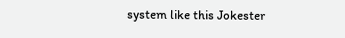system like this Jokester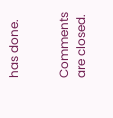has done.


Comments are closed.